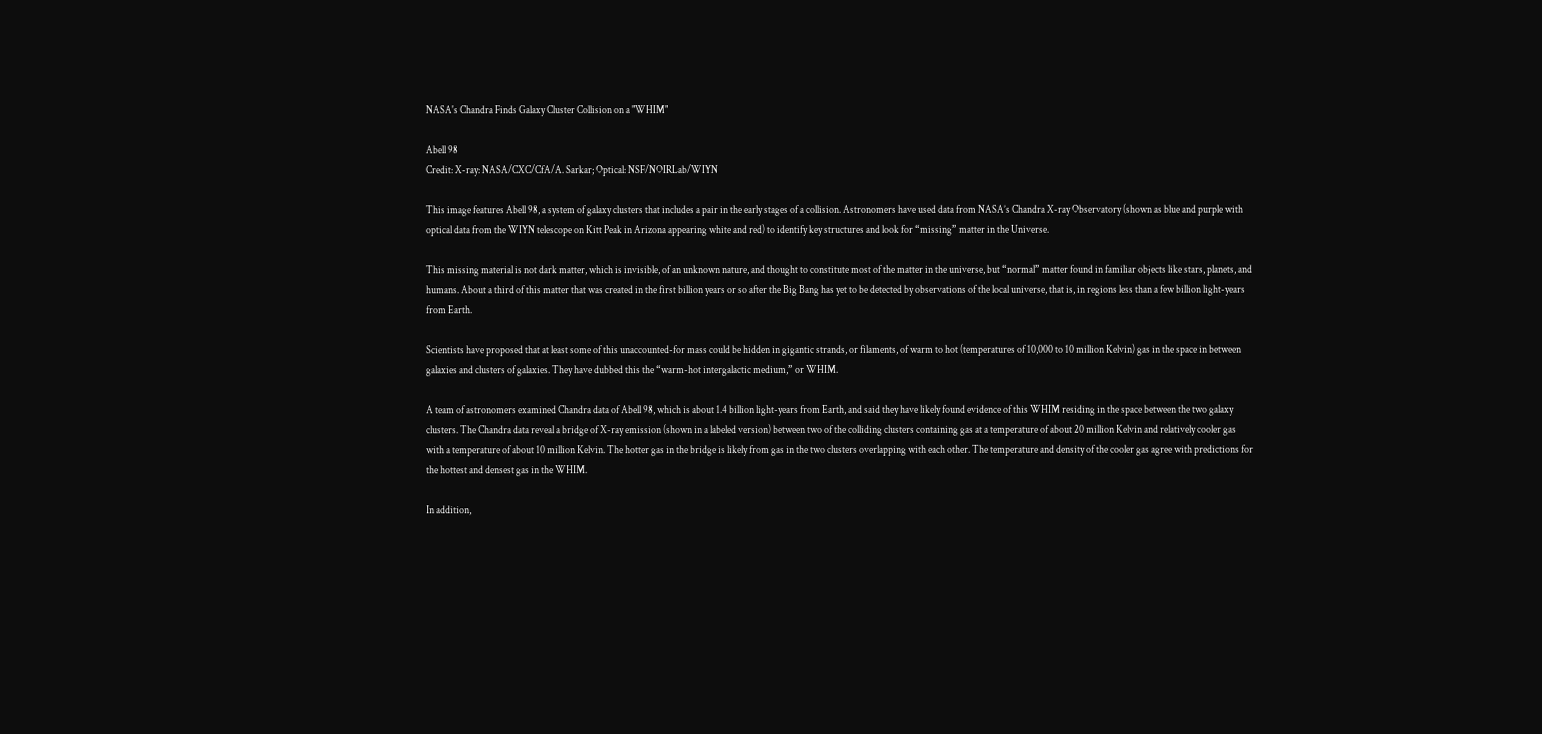NASA's Chandra Finds Galaxy Cluster Collision on a "WHIM"

Abell 98
Credit: X-ray: NASA/CXC/CfA/A. Sarkar; Optical: NSF/NOIRLab/WIYN

This image features Abell 98, a system of galaxy clusters that includes a pair in the early stages of a collision. Astronomers have used data from NASA’s Chandra X-ray Observatory (shown as blue and purple with optical data from the WIYN telescope on Kitt Peak in Arizona appearing white and red) to identify key structures and look for “missing” matter in the Universe.

This missing material is not dark matter, which is invisible, of an unknown nature, and thought to constitute most of the matter in the universe, but “normal” matter found in familiar objects like stars, planets, and humans. About a third of this matter that was created in the first billion years or so after the Big Bang has yet to be detected by observations of the local universe, that is, in regions less than a few billion light-years from Earth.

Scientists have proposed that at least some of this unaccounted-for mass could be hidden in gigantic strands, or filaments, of warm to hot (temperatures of 10,000 to 10 million Kelvin) gas in the space in between galaxies and clusters of galaxies. They have dubbed this the “warm-hot intergalactic medium,” or WHIM.

A team of astronomers examined Chandra data of Abell 98, which is about 1.4 billion light-years from Earth, and said they have likely found evidence of this WHIM residing in the space between the two galaxy clusters. The Chandra data reveal a bridge of X-ray emission (shown in a labeled version) between two of the colliding clusters containing gas at a temperature of about 20 million Kelvin and relatively cooler gas with a temperature of about 10 million Kelvin. The hotter gas in the bridge is likely from gas in the two clusters overlapping with each other. The temperature and density of the cooler gas agree with predictions for the hottest and densest gas in the WHIM.

In addition,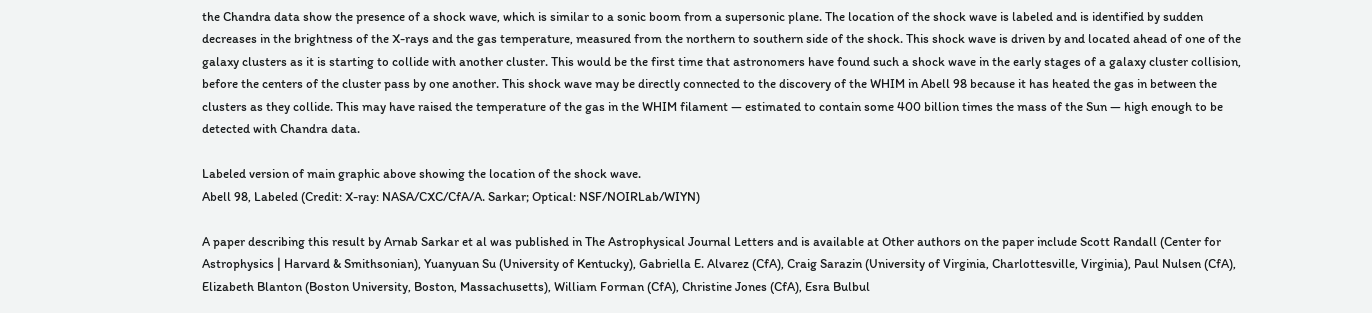the Chandra data show the presence of a shock wave, which is similar to a sonic boom from a supersonic plane. The location of the shock wave is labeled and is identified by sudden decreases in the brightness of the X-rays and the gas temperature, measured from the northern to southern side of the shock. This shock wave is driven by and located ahead of one of the galaxy clusters as it is starting to collide with another cluster. This would be the first time that astronomers have found such a shock wave in the early stages of a galaxy cluster collision, before the centers of the cluster pass by one another. This shock wave may be directly connected to the discovery of the WHIM in Abell 98 because it has heated the gas in between the clusters as they collide. This may have raised the temperature of the gas in the WHIM filament — estimated to contain some 400 billion times the mass of the Sun — high enough to be detected with Chandra data.

Labeled version of main graphic above showing the location of the shock wave.
Abell 98, Labeled (Credit: X-ray: NASA/CXC/CfA/A. Sarkar; Optical: NSF/NOIRLab/WIYN)

A paper describing this result by Arnab Sarkar et al was published in The Astrophysical Journal Letters and is available at Other authors on the paper include Scott Randall (Center for Astrophysics | Harvard & Smithsonian), Yuanyuan Su (University of Kentucky), Gabriella E. Alvarez (CfA), Craig Sarazin (University of Virginia, Charlottesville, Virginia), Paul Nulsen (CfA), Elizabeth Blanton (Boston University, Boston, Massachusetts), William Forman (CfA), Christine Jones (CfA), Esra Bulbul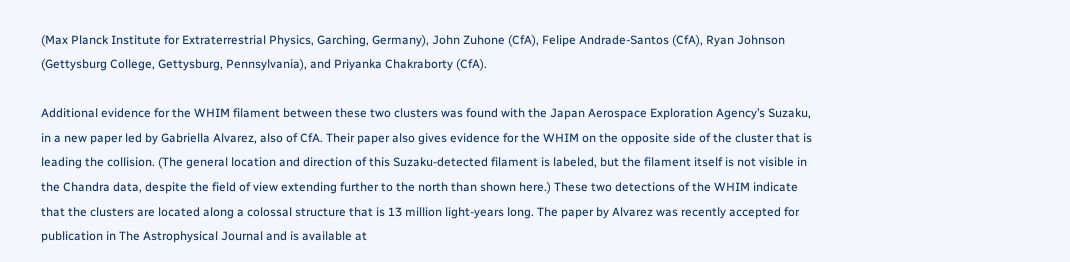(Max Planck Institute for Extraterrestrial Physics, Garching, Germany), John Zuhone (CfA), Felipe Andrade-Santos (CfA), Ryan Johnson (Gettysburg College, Gettysburg, Pennsylvania), and Priyanka Chakraborty (CfA).

Additional evidence for the WHIM filament between these two clusters was found with the Japan Aerospace Exploration Agency’s Suzaku, in a new paper led by Gabriella Alvarez, also of CfA. Their paper also gives evidence for the WHIM on the opposite side of the cluster that is leading the collision. (The general location and direction of this Suzaku-detected filament is labeled, but the filament itself is not visible in the Chandra data, despite the field of view extending further to the north than shown here.) These two detections of the WHIM indicate that the clusters are located along a colossal structure that is 13 million light-years long. The paper by Alvarez was recently accepted for publication in The Astrophysical Journal and is available at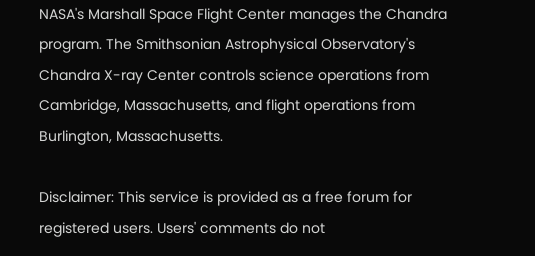NASA's Marshall Space Flight Center manages the Chandra program. The Smithsonian Astrophysical Observatory's Chandra X-ray Center controls science operations from Cambridge, Massachusetts, and flight operations from Burlington, Massachusetts.

Disclaimer: This service is provided as a free forum for registered users. Users' comments do not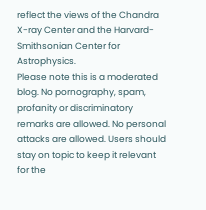reflect the views of the Chandra X-ray Center and the Harvard-Smithsonian Center for Astrophysics.
Please note this is a moderated blog. No pornography, spam, profanity or discriminatory remarks are allowed. No personal attacks are allowed. Users should stay on topic to keep it relevant for the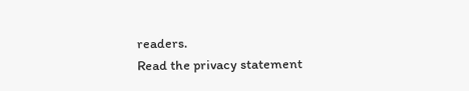readers.
Read the privacy statement